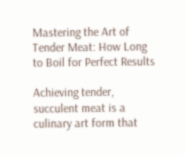Mastering the Art of Tender Meat: How Long to Boil for Perfect Results

Achieving tender, succulent meat is a culinary art form that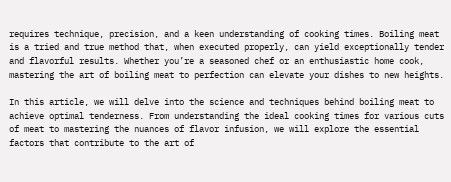requires technique, precision, and a keen understanding of cooking times. Boiling meat is a tried and true method that, when executed properly, can yield exceptionally tender and flavorful results. Whether you’re a seasoned chef or an enthusiastic home cook, mastering the art of boiling meat to perfection can elevate your dishes to new heights.

In this article, we will delve into the science and techniques behind boiling meat to achieve optimal tenderness. From understanding the ideal cooking times for various cuts of meat to mastering the nuances of flavor infusion, we will explore the essential factors that contribute to the art of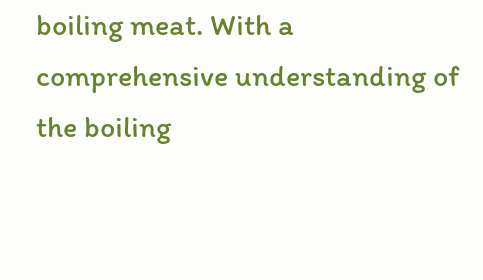boiling meat. With a comprehensive understanding of the boiling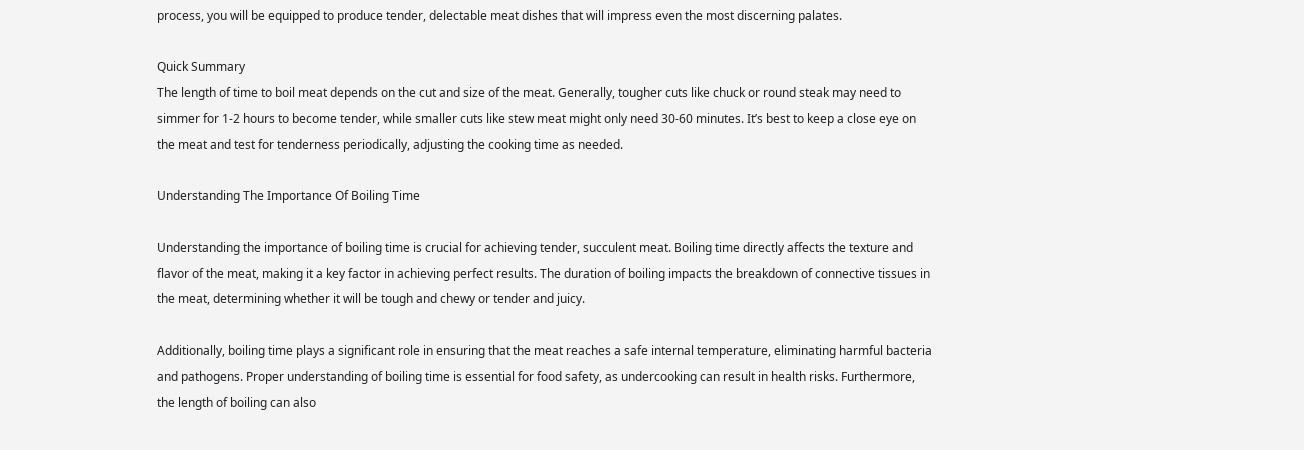process, you will be equipped to produce tender, delectable meat dishes that will impress even the most discerning palates.

Quick Summary
The length of time to boil meat depends on the cut and size of the meat. Generally, tougher cuts like chuck or round steak may need to simmer for 1-2 hours to become tender, while smaller cuts like stew meat might only need 30-60 minutes. It’s best to keep a close eye on the meat and test for tenderness periodically, adjusting the cooking time as needed.

Understanding The Importance Of Boiling Time

Understanding the importance of boiling time is crucial for achieving tender, succulent meat. Boiling time directly affects the texture and flavor of the meat, making it a key factor in achieving perfect results. The duration of boiling impacts the breakdown of connective tissues in the meat, determining whether it will be tough and chewy or tender and juicy.

Additionally, boiling time plays a significant role in ensuring that the meat reaches a safe internal temperature, eliminating harmful bacteria and pathogens. Proper understanding of boiling time is essential for food safety, as undercooking can result in health risks. Furthermore, the length of boiling can also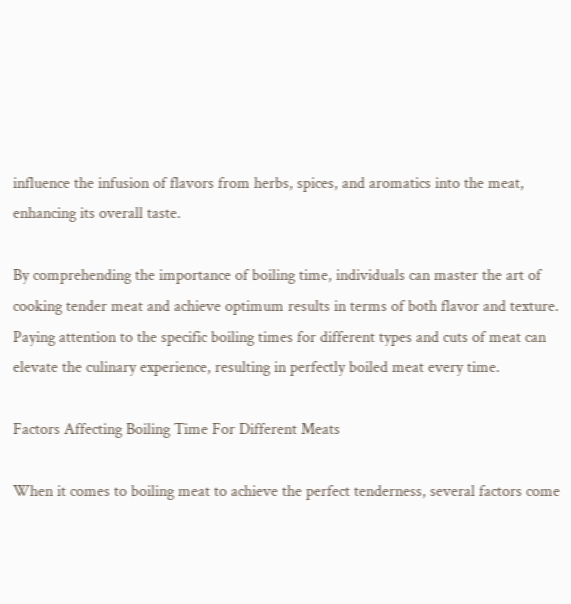influence the infusion of flavors from herbs, spices, and aromatics into the meat, enhancing its overall taste.

By comprehending the importance of boiling time, individuals can master the art of cooking tender meat and achieve optimum results in terms of both flavor and texture. Paying attention to the specific boiling times for different types and cuts of meat can elevate the culinary experience, resulting in perfectly boiled meat every time.

Factors Affecting Boiling Time For Different Meats

When it comes to boiling meat to achieve the perfect tenderness, several factors come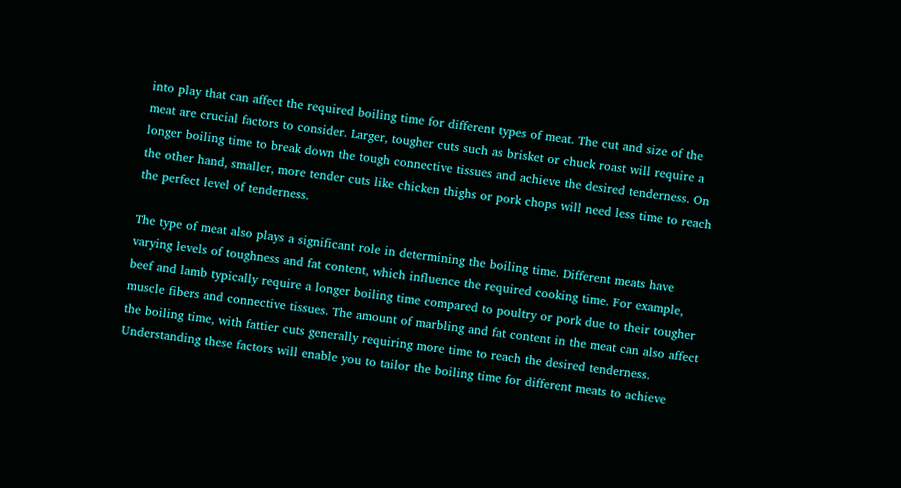into play that can affect the required boiling time for different types of meat. The cut and size of the meat are crucial factors to consider. Larger, tougher cuts such as brisket or chuck roast will require a longer boiling time to break down the tough connective tissues and achieve the desired tenderness. On the other hand, smaller, more tender cuts like chicken thighs or pork chops will need less time to reach the perfect level of tenderness.

The type of meat also plays a significant role in determining the boiling time. Different meats have varying levels of toughness and fat content, which influence the required cooking time. For example, beef and lamb typically require a longer boiling time compared to poultry or pork due to their tougher muscle fibers and connective tissues. The amount of marbling and fat content in the meat can also affect the boiling time, with fattier cuts generally requiring more time to reach the desired tenderness. Understanding these factors will enable you to tailor the boiling time for different meats to achieve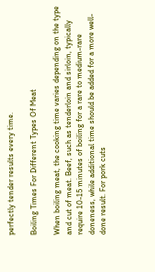perfectly tender results every time.

Boiling Times For Different Types Of Meat

When boiling meat, the cooking time varies depending on the type and cut of meat. Beef, such as tenderloin and sirloin, typically require 10-15 minutes of boiling for a rare to medium-rare doneness, while additional time should be added for a more well-done result. For pork cuts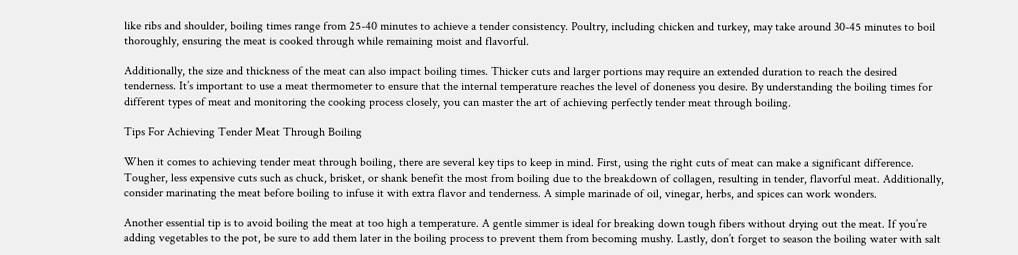like ribs and shoulder, boiling times range from 25-40 minutes to achieve a tender consistency. Poultry, including chicken and turkey, may take around 30-45 minutes to boil thoroughly, ensuring the meat is cooked through while remaining moist and flavorful.

Additionally, the size and thickness of the meat can also impact boiling times. Thicker cuts and larger portions may require an extended duration to reach the desired tenderness. It’s important to use a meat thermometer to ensure that the internal temperature reaches the level of doneness you desire. By understanding the boiling times for different types of meat and monitoring the cooking process closely, you can master the art of achieving perfectly tender meat through boiling.

Tips For Achieving Tender Meat Through Boiling

When it comes to achieving tender meat through boiling, there are several key tips to keep in mind. First, using the right cuts of meat can make a significant difference. Tougher, less expensive cuts such as chuck, brisket, or shank benefit the most from boiling due to the breakdown of collagen, resulting in tender, flavorful meat. Additionally, consider marinating the meat before boiling to infuse it with extra flavor and tenderness. A simple marinade of oil, vinegar, herbs, and spices can work wonders.

Another essential tip is to avoid boiling the meat at too high a temperature. A gentle simmer is ideal for breaking down tough fibers without drying out the meat. If you’re adding vegetables to the pot, be sure to add them later in the boiling process to prevent them from becoming mushy. Lastly, don’t forget to season the boiling water with salt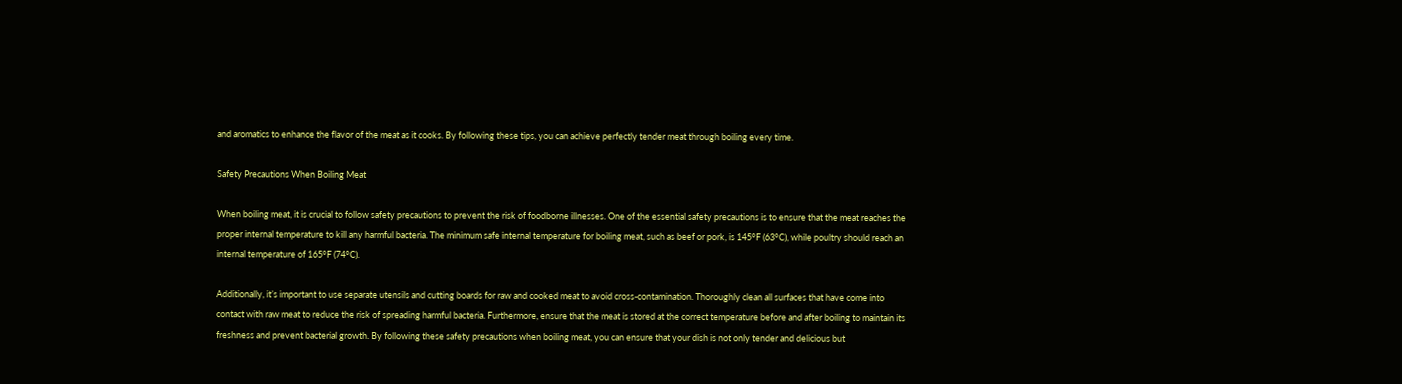and aromatics to enhance the flavor of the meat as it cooks. By following these tips, you can achieve perfectly tender meat through boiling every time.

Safety Precautions When Boiling Meat

When boiling meat, it is crucial to follow safety precautions to prevent the risk of foodborne illnesses. One of the essential safety precautions is to ensure that the meat reaches the proper internal temperature to kill any harmful bacteria. The minimum safe internal temperature for boiling meat, such as beef or pork, is 145°F (63°C), while poultry should reach an internal temperature of 165°F (74°C).

Additionally, it’s important to use separate utensils and cutting boards for raw and cooked meat to avoid cross-contamination. Thoroughly clean all surfaces that have come into contact with raw meat to reduce the risk of spreading harmful bacteria. Furthermore, ensure that the meat is stored at the correct temperature before and after boiling to maintain its freshness and prevent bacterial growth. By following these safety precautions when boiling meat, you can ensure that your dish is not only tender and delicious but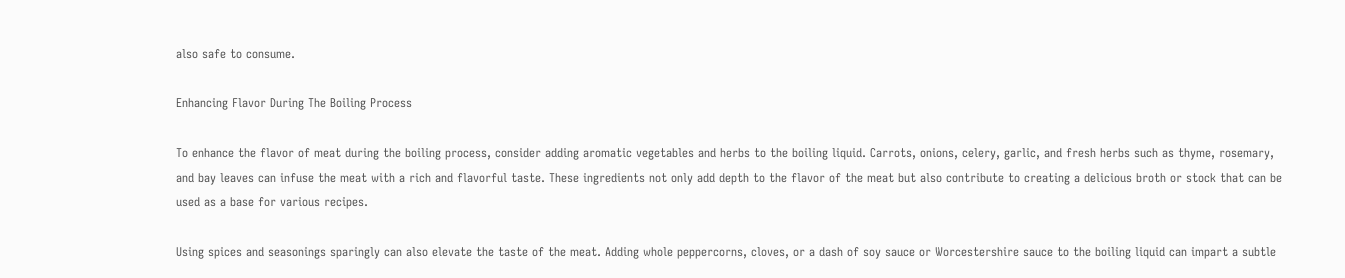also safe to consume.

Enhancing Flavor During The Boiling Process

To enhance the flavor of meat during the boiling process, consider adding aromatic vegetables and herbs to the boiling liquid. Carrots, onions, celery, garlic, and fresh herbs such as thyme, rosemary, and bay leaves can infuse the meat with a rich and flavorful taste. These ingredients not only add depth to the flavor of the meat but also contribute to creating a delicious broth or stock that can be used as a base for various recipes.

Using spices and seasonings sparingly can also elevate the taste of the meat. Adding whole peppercorns, cloves, or a dash of soy sauce or Worcestershire sauce to the boiling liquid can impart a subtle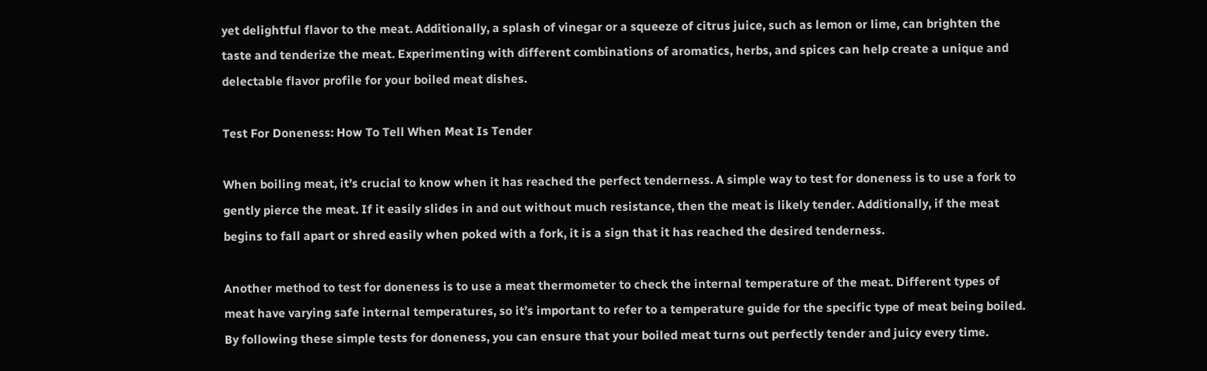yet delightful flavor to the meat. Additionally, a splash of vinegar or a squeeze of citrus juice, such as lemon or lime, can brighten the taste and tenderize the meat. Experimenting with different combinations of aromatics, herbs, and spices can help create a unique and delectable flavor profile for your boiled meat dishes.

Test For Doneness: How To Tell When Meat Is Tender

When boiling meat, it’s crucial to know when it has reached the perfect tenderness. A simple way to test for doneness is to use a fork to gently pierce the meat. If it easily slides in and out without much resistance, then the meat is likely tender. Additionally, if the meat begins to fall apart or shred easily when poked with a fork, it is a sign that it has reached the desired tenderness.

Another method to test for doneness is to use a meat thermometer to check the internal temperature of the meat. Different types of meat have varying safe internal temperatures, so it’s important to refer to a temperature guide for the specific type of meat being boiled. By following these simple tests for doneness, you can ensure that your boiled meat turns out perfectly tender and juicy every time.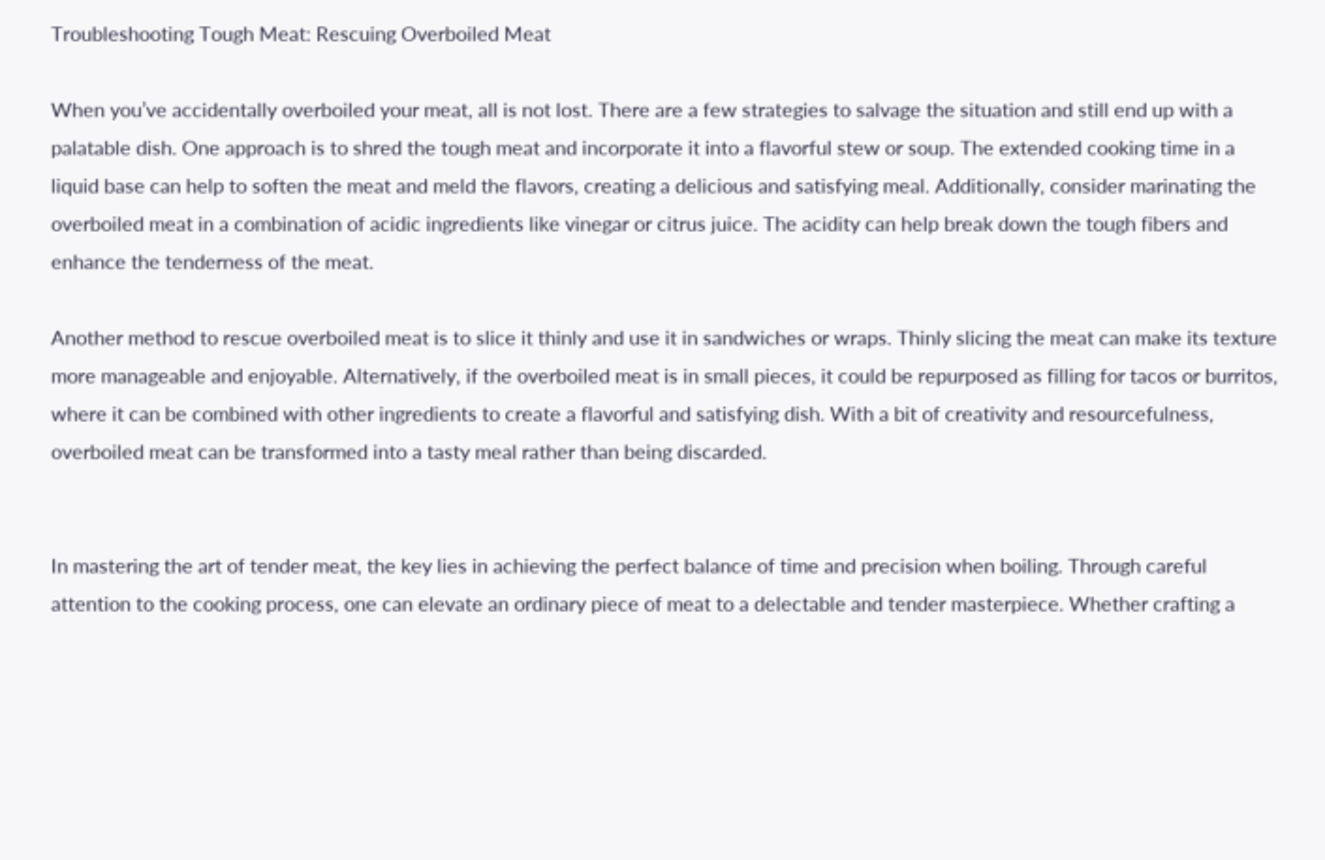Troubleshooting Tough Meat: Rescuing Overboiled Meat

When you’ve accidentally overboiled your meat, all is not lost. There are a few strategies to salvage the situation and still end up with a palatable dish. One approach is to shred the tough meat and incorporate it into a flavorful stew or soup. The extended cooking time in a liquid base can help to soften the meat and meld the flavors, creating a delicious and satisfying meal. Additionally, consider marinating the overboiled meat in a combination of acidic ingredients like vinegar or citrus juice. The acidity can help break down the tough fibers and enhance the tenderness of the meat.

Another method to rescue overboiled meat is to slice it thinly and use it in sandwiches or wraps. Thinly slicing the meat can make its texture more manageable and enjoyable. Alternatively, if the overboiled meat is in small pieces, it could be repurposed as filling for tacos or burritos, where it can be combined with other ingredients to create a flavorful and satisfying dish. With a bit of creativity and resourcefulness, overboiled meat can be transformed into a tasty meal rather than being discarded.


In mastering the art of tender meat, the key lies in achieving the perfect balance of time and precision when boiling. Through careful attention to the cooking process, one can elevate an ordinary piece of meat to a delectable and tender masterpiece. Whether crafting a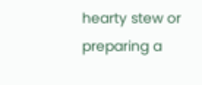hearty stew or preparing a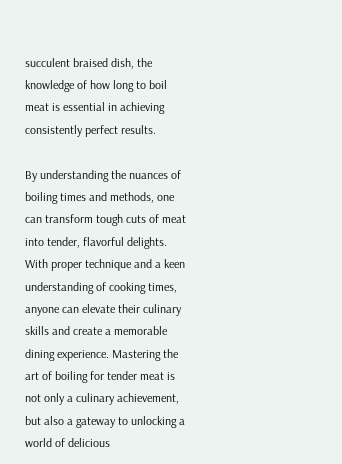succulent braised dish, the knowledge of how long to boil meat is essential in achieving consistently perfect results.

By understanding the nuances of boiling times and methods, one can transform tough cuts of meat into tender, flavorful delights. With proper technique and a keen understanding of cooking times, anyone can elevate their culinary skills and create a memorable dining experience. Mastering the art of boiling for tender meat is not only a culinary achievement, but also a gateway to unlocking a world of delicious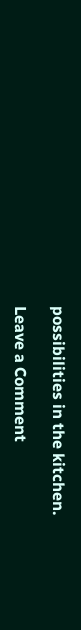possibilities in the kitchen.

Leave a Comment